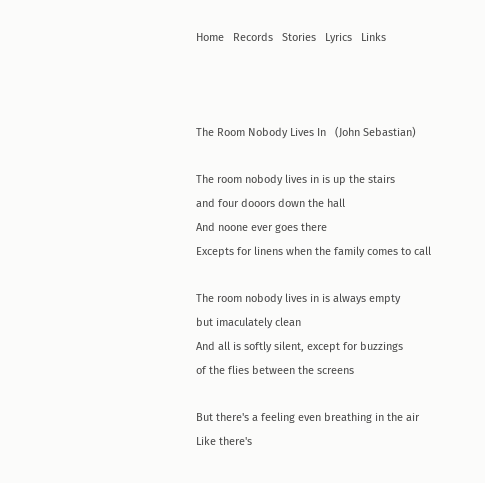Home   Records   Stories   Lyrics   Links



The Room Nobody Lives In   (John Sebastian)

The room nobody lives in is up the stairs
and four dooors down the hall
And noone ever goes there
Excepts for linens when the family comes to call

The room nobody lives in is always empty
but imaculately clean
And all is softly silent, except for buzzings
of the flies between the screens

But there's a feeling even breathing in the air
Like there's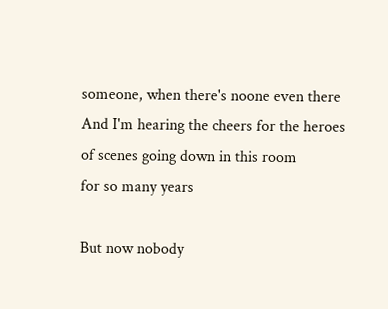someone, when there's noone even there
And I'm hearing the cheers for the heroes
of scenes going down in this room
for so many years

But now nobody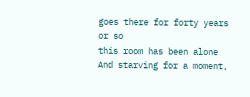goes there for forty years or so
this room has been alone
And starving for a moment,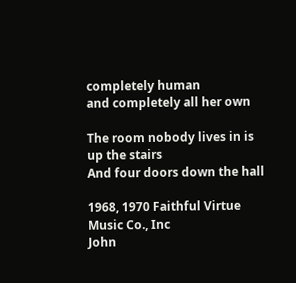completely human
and completely all her own

The room nobody lives in is up the stairs
And four doors down the hall

1968, 1970 Faithful Virtue Music Co., Inc
John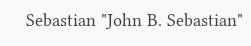Sebastian "John B. Sebastian"